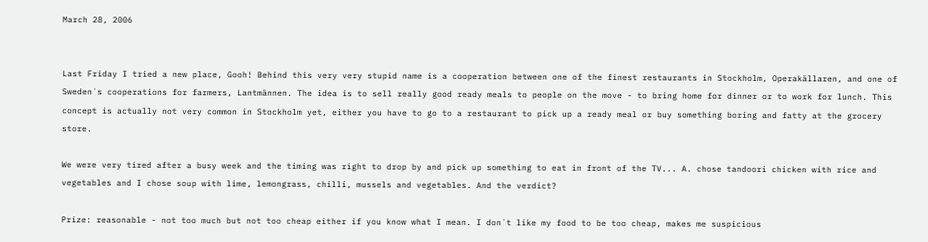March 28, 2006


Last Friday I tried a new place, Gooh! Behind this very very stupid name is a cooperation between one of the finest restaurants in Stockholm, Operakällaren, and one of Sweden´s cooperations for farmers, Lantmännen. The idea is to sell really good ready meals to people on the move - to bring home for dinner or to work for lunch. This concept is actually not very common in Stockholm yet, either you have to go to a restaurant to pick up a ready meal or buy something boring and fatty at the grocery store.

We were very tired after a busy week and the timing was right to drop by and pick up something to eat in front of the TV... A. chose tandoori chicken with rice and vegetables and I chose soup with lime, lemongrass, chilli, mussels and vegetables. And the verdict?

Prize: reasonable - not too much but not too cheap either if you know what I mean. I don´t like my food to be too cheap, makes me suspicious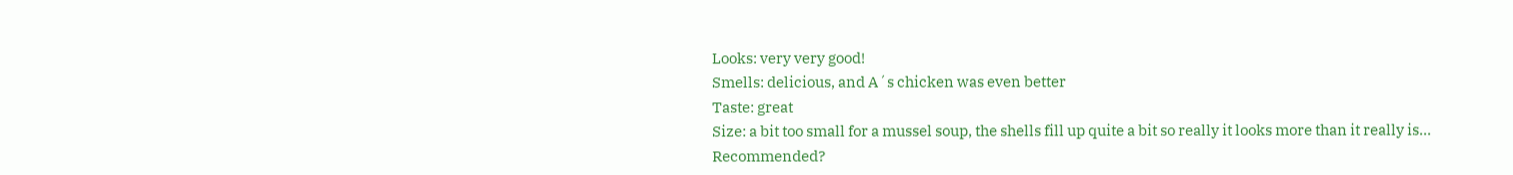Looks: very very good!
Smells: delicious, and A´s chicken was even better
Taste: great
Size: a bit too small for a mussel soup, the shells fill up quite a bit so really it looks more than it really is...
Recommended?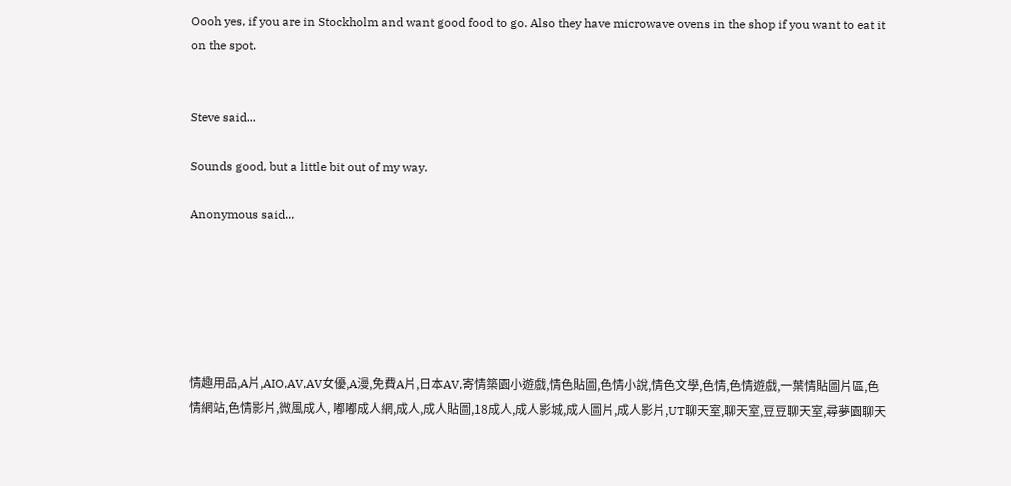Oooh yes, if you are in Stockholm and want good food to go. Also they have microwave ovens in the shop if you want to eat it on the spot.


Steve said...

Sounds good, but a little bit out of my way.

Anonymous said...






情趣用品,A片,AIO,AV,AV女優,A漫,免費A片,日本AV,寄情築園小遊戲,情色貼圖,色情小說,情色文學,色情,色情遊戲,一葉情貼圖片區,色情網站,色情影片,微風成人, 嘟嘟成人網,成人,成人貼圖,18成人,成人影城,成人圖片,成人影片,UT聊天室,聊天室,豆豆聊天室,尋夢園聊天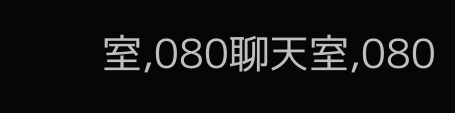室,080聊天室,080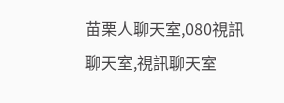苗栗人聊天室,080視訊聊天室,視訊聊天室